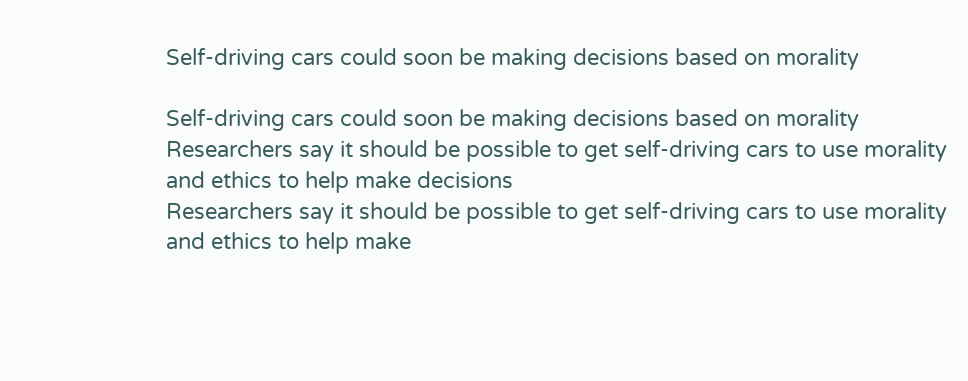Self-driving cars could soon be making decisions based on morality

Self-driving cars could soon be making decisions based on morality
Researchers say it should be possible to get self-driving cars to use morality and ethics to help make decisions
Researchers say it should be possible to get self-driving cars to use morality and ethics to help make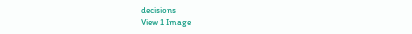decisions
View 1 Image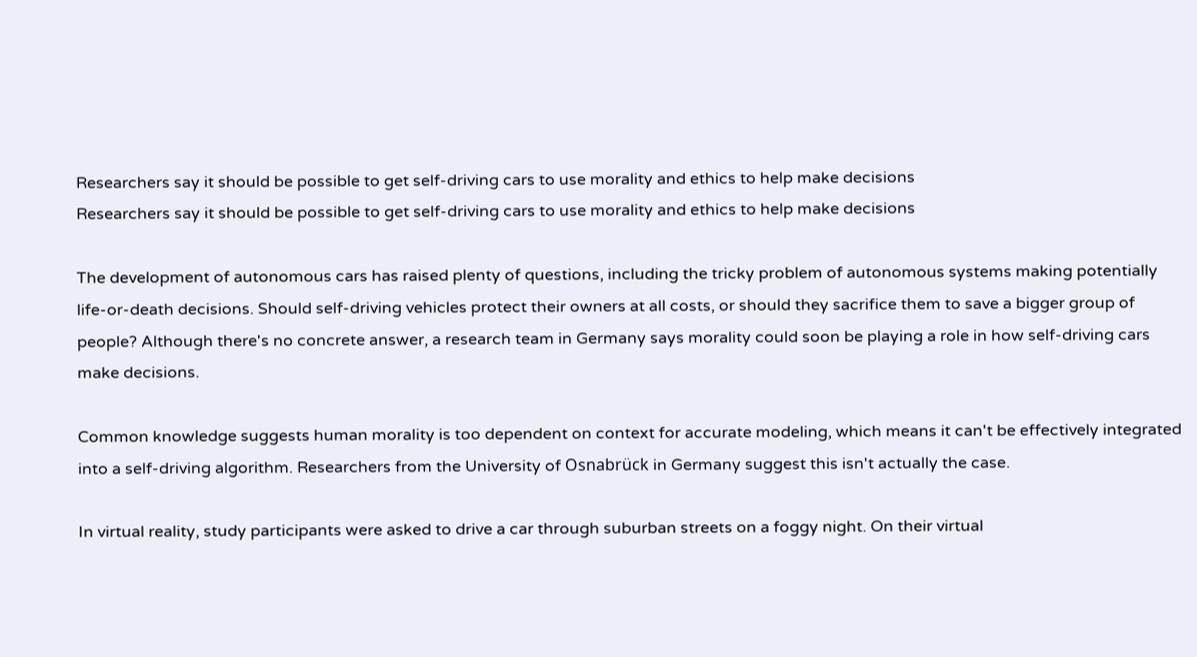Researchers say it should be possible to get self-driving cars to use morality and ethics to help make decisions
Researchers say it should be possible to get self-driving cars to use morality and ethics to help make decisions

The development of autonomous cars has raised plenty of questions, including the tricky problem of autonomous systems making potentially life-or-death decisions. Should self-driving vehicles protect their owners at all costs, or should they sacrifice them to save a bigger group of people? Although there's no concrete answer, a research team in Germany says morality could soon be playing a role in how self-driving cars make decisions.

Common knowledge suggests human morality is too dependent on context for accurate modeling, which means it can't be effectively integrated into a self-driving algorithm. Researchers from the University of Osnabrück in Germany suggest this isn't actually the case.

In virtual reality, study participants were asked to drive a car through suburban streets on a foggy night. On their virtual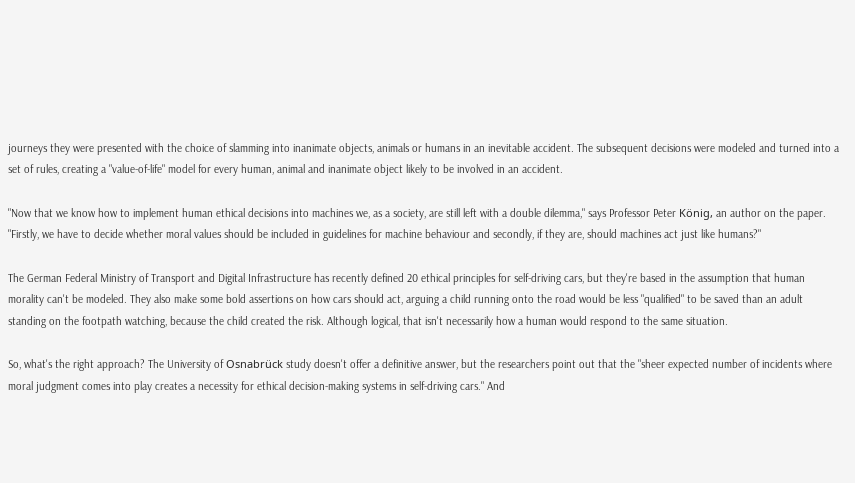journeys they were presented with the choice of slamming into inanimate objects, animals or humans in an inevitable accident. The subsequent decisions were modeled and turned into a set of rules, creating a "value-of-life" model for every human, animal and inanimate object likely to be involved in an accident.

"Now that we know how to implement human ethical decisions into machines we, as a society, are still left with a double dilemma," says Professor Peter König, an author on the paper. "Firstly, we have to decide whether moral values should be included in guidelines for machine behaviour and secondly, if they are, should machines act just like humans?"

The German Federal Ministry of Transport and Digital Infrastructure has recently defined 20 ethical principles for self-driving cars, but they're based in the assumption that human morality can't be modeled. They also make some bold assertions on how cars should act, arguing a child running onto the road would be less "qualified" to be saved than an adult standing on the footpath watching, because the child created the risk. Although logical, that isn't necessarily how a human would respond to the same situation.

So, what's the right approach? The University of Osnabrück study doesn't offer a definitive answer, but the researchers point out that the "sheer expected number of incidents where moral judgment comes into play creates a necessity for ethical decision-making systems in self-driving cars." And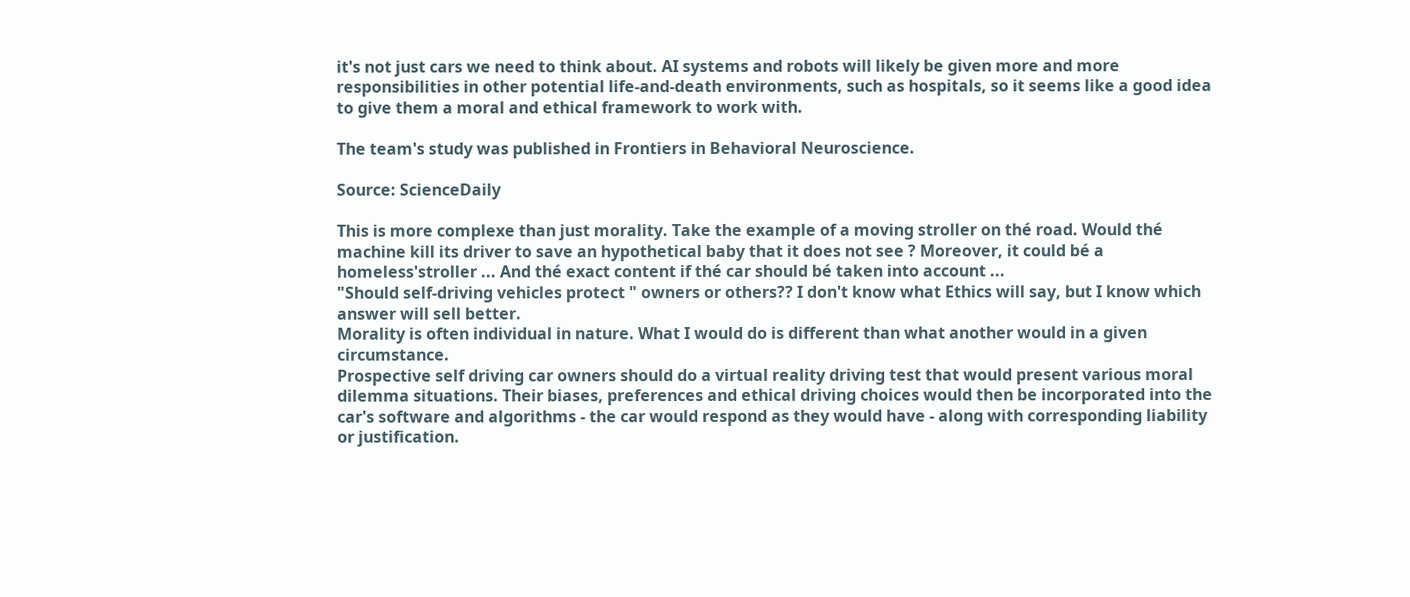it's not just cars we need to think about. AI systems and robots will likely be given more and more responsibilities in other potential life-and-death environments, such as hospitals, so it seems like a good idea to give them a moral and ethical framework to work with.

The team's study was published in Frontiers in Behavioral Neuroscience.

Source: ScienceDaily

This is more complexe than just morality. Take the example of a moving stroller on thé road. Would thé machine kill its driver to save an hypothetical baby that it does not see ? Moreover, it could bé a homeless'stroller ... And thé exact content if thé car should bé taken into account ...
"Should self-driving vehicles protect " owners or others?? I don't know what Ethics will say, but I know which answer will sell better.
Morality is often individual in nature. What I would do is different than what another would in a given circumstance.
Prospective self driving car owners should do a virtual reality driving test that would present various moral dilemma situations. Their biases, preferences and ethical driving choices would then be incorporated into the car's software and algorithms - the car would respond as they would have - along with corresponding liability or justification.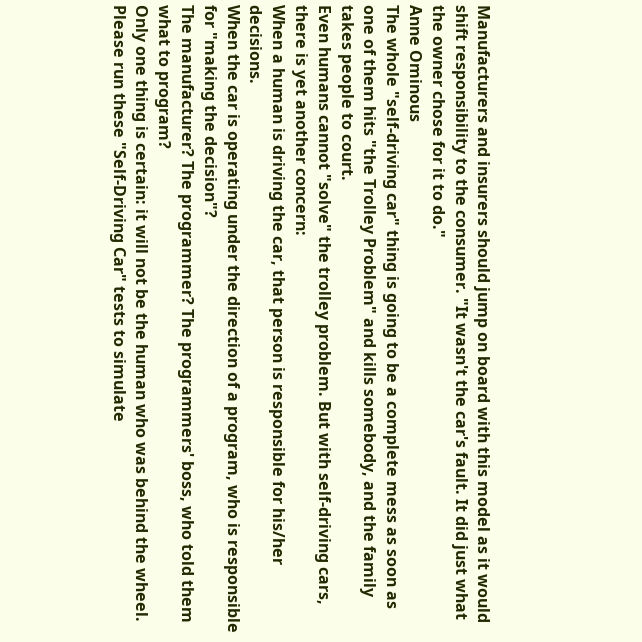Manufacturers and insurers should jump on board with this model as it would shift responsibility to the consumer. "It wasn't the car's fault. It did just what the owner chose for it to do."
Anne Ominous
The whole "self-driving car" thing is going to be a complete mess as soon as one of them hits "the Trolley Problem" and kills somebody, and the family takes people to court.
Even humans cannot "solve" the trolley problem. But with self-driving cars, there is yet another concern:
When a human is driving the car, that person is responsible for his/her decisions.
When the car is operating under the direction of a program, who is responsible for "making the decision"?
The manufacturer? The programmer? The programmers' boss, who told them what to program?
Only one thing is certain: it will not be the human who was behind the wheel.
Please run these "Self-Driving Car" tests to simulate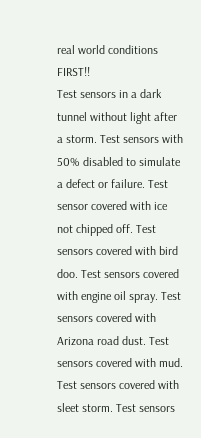real world conditions FIRST!!
Test sensors in a dark tunnel without light after a storm. Test sensors with 50% disabled to simulate a defect or failure. Test sensor covered with ice not chipped off. Test sensors covered with bird doo. Test sensors covered with engine oil spray. Test sensors covered with Arizona road dust. Test sensors covered with mud. Test sensors covered with sleet storm. Test sensors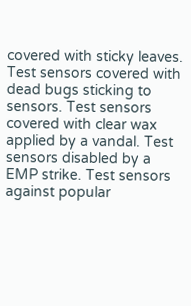covered with sticky leaves. Test sensors covered with dead bugs sticking to sensors. Test sensors covered with clear wax applied by a vandal. Test sensors disabled by a EMP strike. Test sensors against popular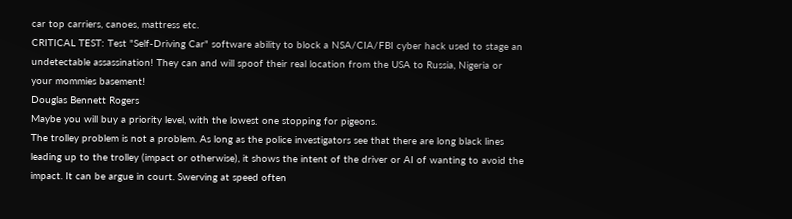car top carriers, canoes, mattress etc.
CRITICAL TEST: Test "Self-Driving Car" software ability to block a NSA/CIA/FBI cyber hack used to stage an undetectable assassination! They can and will spoof their real location from the USA to Russia, Nigeria or your mommies basement!
Douglas Bennett Rogers
Maybe you will buy a priority level, with the lowest one stopping for pigeons.
The trolley problem is not a problem. As long as the police investigators see that there are long black lines leading up to the trolley (impact or otherwise), it shows the intent of the driver or AI of wanting to avoid the impact. It can be argue in court. Swerving at speed often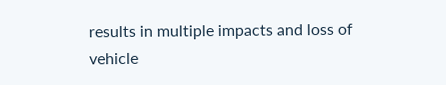results in multiple impacts and loss of vehicle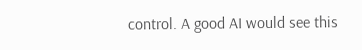control. A good AI would see this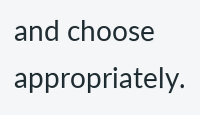and choose appropriately.